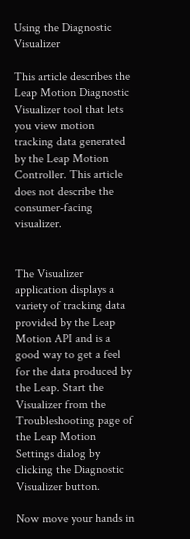Using the Diagnostic Visualizer

This article describes the Leap Motion Diagnostic Visualizer tool that lets you view motion tracking data generated by the Leap Motion Controller. This article does not describe the consumer-facing visualizer.


The Visualizer application displays a variety of tracking data provided by the Leap Motion API and is a good way to get a feel for the data produced by the Leap. Start the Visualizer from the Troubleshooting page of the Leap Motion Settings dialog by clicking the Diagnostic Visualizer button.

Now move your hands in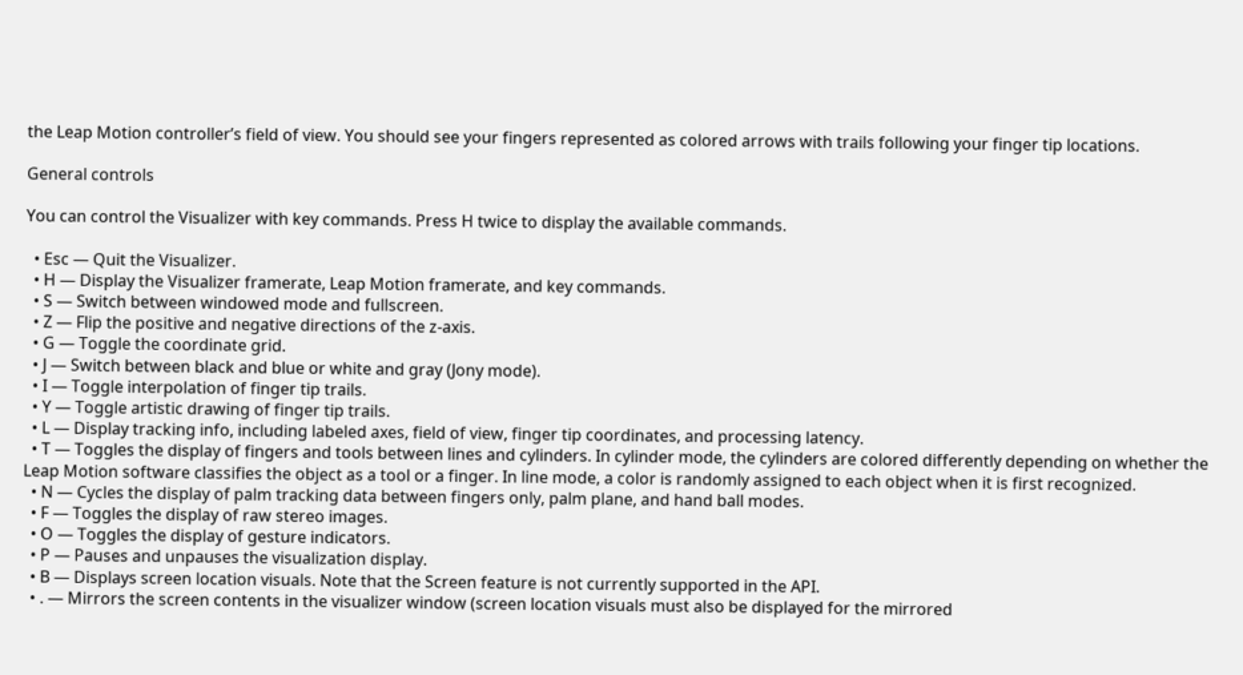the Leap Motion controller’s field of view. You should see your fingers represented as colored arrows with trails following your finger tip locations.

General controls

You can control the Visualizer with key commands. Press H twice to display the available commands.

  • Esc — Quit the Visualizer.
  • H — Display the Visualizer framerate, Leap Motion framerate, and key commands.
  • S — Switch between windowed mode and fullscreen.
  • Z — Flip the positive and negative directions of the z-axis.
  • G — Toggle the coordinate grid.
  • J — Switch between black and blue or white and gray (Jony mode).
  • I — Toggle interpolation of finger tip trails.
  • Y — Toggle artistic drawing of finger tip trails.
  • L — Display tracking info, including labeled axes, field of view, finger tip coordinates, and processing latency.
  • T — Toggles the display of fingers and tools between lines and cylinders. In cylinder mode, the cylinders are colored differently depending on whether the Leap Motion software classifies the object as a tool or a finger. In line mode, a color is randomly assigned to each object when it is first recognized.
  • N — Cycles the display of palm tracking data between fingers only, palm plane, and hand ball modes.
  • F — Toggles the display of raw stereo images.
  • O — Toggles the display of gesture indicators.
  • P — Pauses and unpauses the visualization display.
  • B — Displays screen location visuals. Note that the Screen feature is not currently supported in the API.
  • . — Mirrors the screen contents in the visualizer window (screen location visuals must also be displayed for the mirrored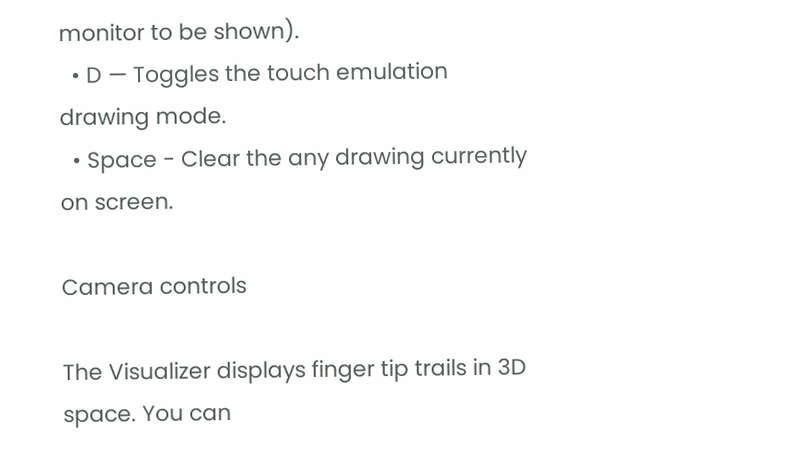monitor to be shown).
  • D — Toggles the touch emulation drawing mode.
  • Space - Clear the any drawing currently on screen.

Camera controls

The Visualizer displays finger tip trails in 3D space. You can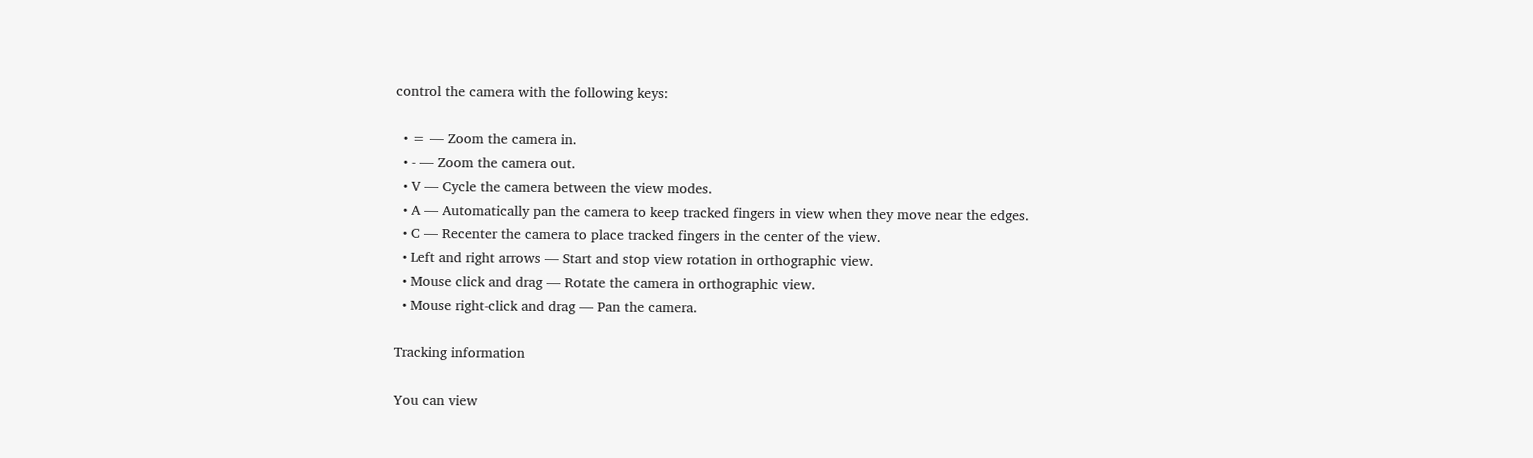control the camera with the following keys:

  • = — Zoom the camera in.
  • - — Zoom the camera out.
  • V — Cycle the camera between the view modes.
  • A — Automatically pan the camera to keep tracked fingers in view when they move near the edges.
  • C — Recenter the camera to place tracked fingers in the center of the view.
  • Left and right arrows — Start and stop view rotation in orthographic view.
  • Mouse click and drag — Rotate the camera in orthographic view.
  • Mouse right-click and drag — Pan the camera.

Tracking information

You can view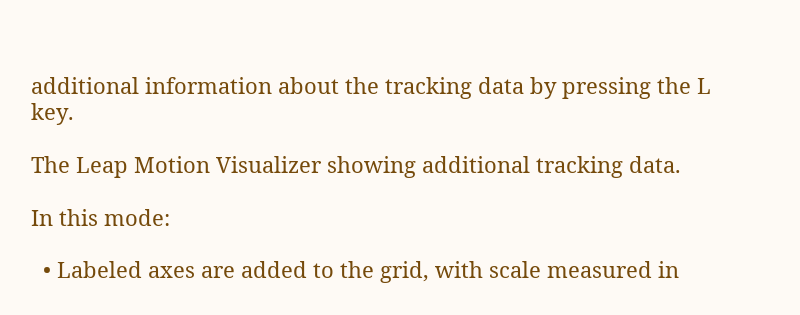additional information about the tracking data by pressing the L key.

The Leap Motion Visualizer showing additional tracking data.

In this mode:

  • Labeled axes are added to the grid, with scale measured in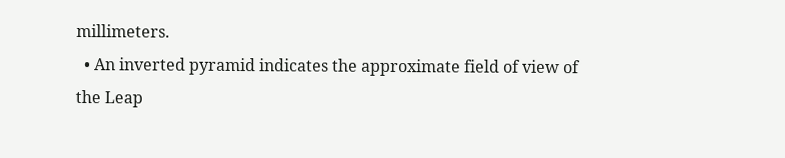millimeters.
  • An inverted pyramid indicates the approximate field of view of the Leap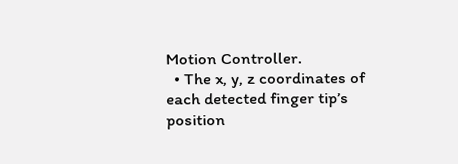Motion Controller.
  • The x, y, z coordinates of each detected finger tip’s position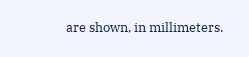are shown, in millimeters.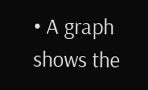• A graph shows the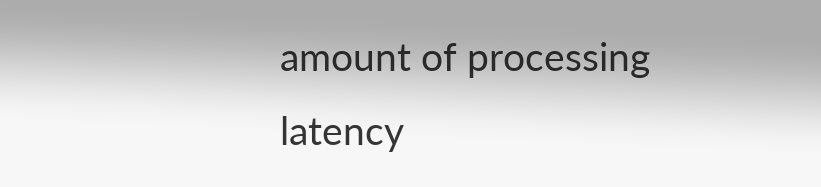amount of processing latency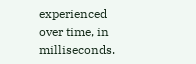experienced over time, in milliseconds.